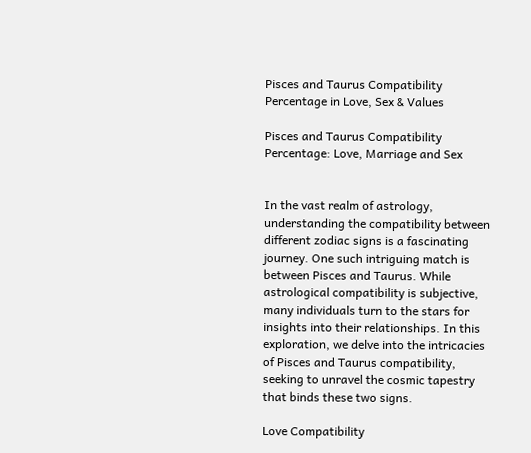Pisces and Taurus Compatibility Percentage in Love, Sex & Values

Pisces and Taurus Compatibility Percentage: Love, Marriage and Sex


In the vast realm of astrology, understanding the compatibility between different zodiac signs is a fascinating journey. One such intriguing match is between Pisces and Taurus. While astrological compatibility is subjective, many individuals turn to the stars for insights into their relationships. In this exploration, we delve into the intricacies of Pisces and Taurus compatibility, seeking to unravel the cosmic tapestry that binds these two signs.

Love Compatibility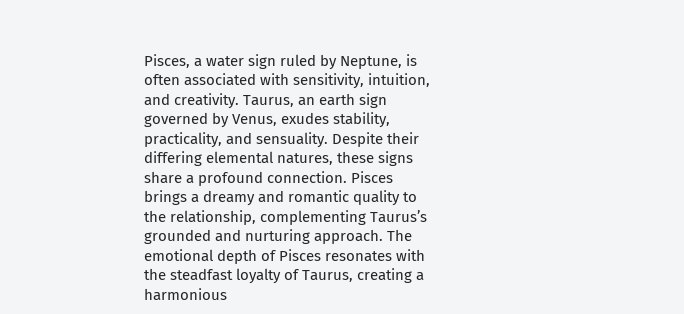Pisces, a water sign ruled by Neptune, is often associated with sensitivity, intuition, and creativity. Taurus, an earth sign governed by Venus, exudes stability, practicality, and sensuality. Despite their differing elemental natures, these signs share a profound connection. Pisces brings a dreamy and romantic quality to the relationship, complementing Taurus’s grounded and nurturing approach. The emotional depth of Pisces resonates with the steadfast loyalty of Taurus, creating a harmonious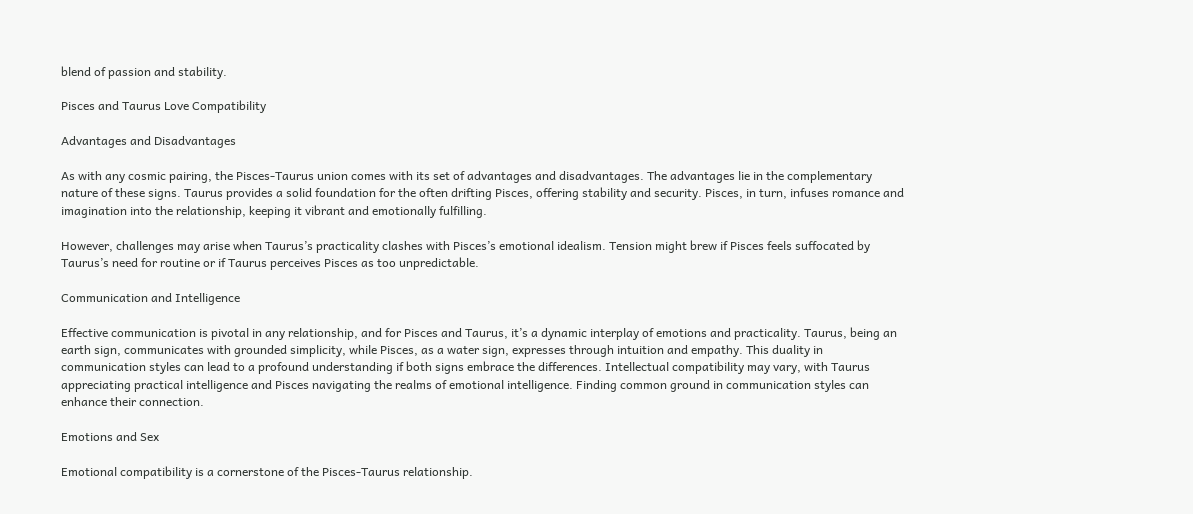blend of passion and stability.

Pisces and Taurus Love Compatibility

Advantages and Disadvantages

As with any cosmic pairing, the Pisces-Taurus union comes with its set of advantages and disadvantages. The advantages lie in the complementary nature of these signs. Taurus provides a solid foundation for the often drifting Pisces, offering stability and security. Pisces, in turn, infuses romance and imagination into the relationship, keeping it vibrant and emotionally fulfilling.

However, challenges may arise when Taurus’s practicality clashes with Pisces’s emotional idealism. Tension might brew if Pisces feels suffocated by Taurus’s need for routine or if Taurus perceives Pisces as too unpredictable.

Communication and Intelligence

Effective communication is pivotal in any relationship, and for Pisces and Taurus, it’s a dynamic interplay of emotions and practicality. Taurus, being an earth sign, communicates with grounded simplicity, while Pisces, as a water sign, expresses through intuition and empathy. This duality in communication styles can lead to a profound understanding if both signs embrace the differences. Intellectual compatibility may vary, with Taurus appreciating practical intelligence and Pisces navigating the realms of emotional intelligence. Finding common ground in communication styles can enhance their connection.

Emotions and Sex

Emotional compatibility is a cornerstone of the Pisces-Taurus relationship.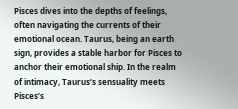Pisces dives into the depths of feelings, often navigating the currents of their emotional ocean. Taurus, being an earth sign, provides a stable harbor for Pisces to anchor their emotional ship. In the realm of intimacy, Taurus’s sensuality meets Pisces’s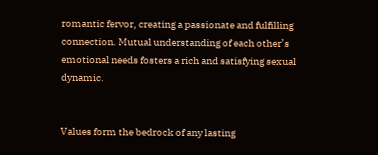romantic fervor, creating a passionate and fulfilling connection. Mutual understanding of each other’s emotional needs fosters a rich and satisfying sexual dynamic.


Values form the bedrock of any lasting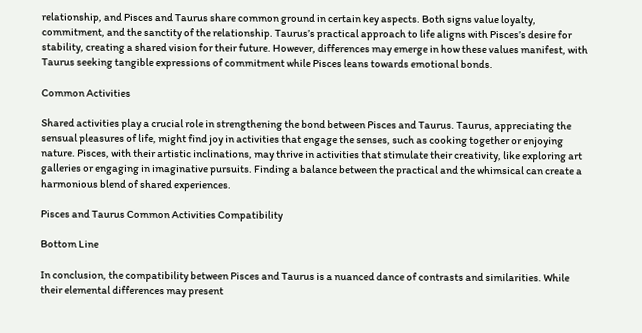relationship, and Pisces and Taurus share common ground in certain key aspects. Both signs value loyalty, commitment, and the sanctity of the relationship. Taurus’s practical approach to life aligns with Pisces’s desire for stability, creating a shared vision for their future. However, differences may emerge in how these values manifest, with Taurus seeking tangible expressions of commitment while Pisces leans towards emotional bonds.

Common Activities

Shared activities play a crucial role in strengthening the bond between Pisces and Taurus. Taurus, appreciating the sensual pleasures of life, might find joy in activities that engage the senses, such as cooking together or enjoying nature. Pisces, with their artistic inclinations, may thrive in activities that stimulate their creativity, like exploring art galleries or engaging in imaginative pursuits. Finding a balance between the practical and the whimsical can create a harmonious blend of shared experiences.

Pisces and Taurus Common Activities Compatibility

Bottom Line

In conclusion, the compatibility between Pisces and Taurus is a nuanced dance of contrasts and similarities. While their elemental differences may present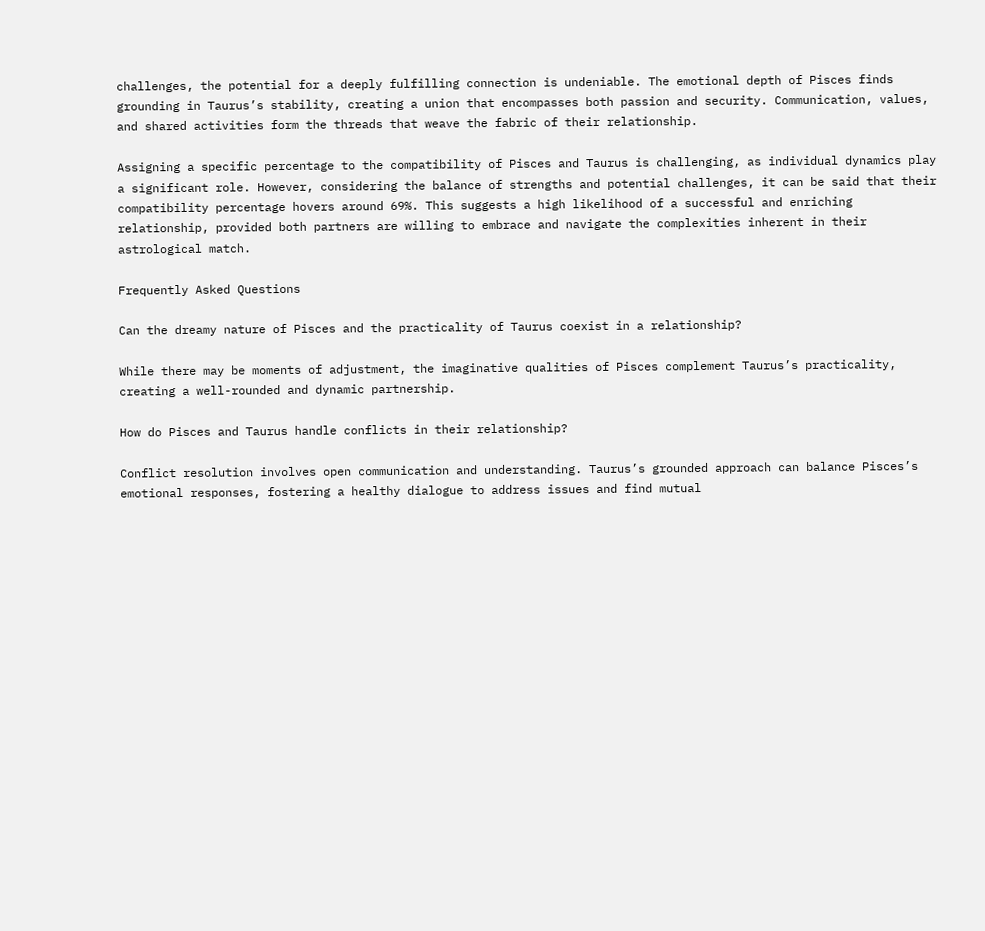challenges, the potential for a deeply fulfilling connection is undeniable. The emotional depth of Pisces finds grounding in Taurus’s stability, creating a union that encompasses both passion and security. Communication, values, and shared activities form the threads that weave the fabric of their relationship.

Assigning a specific percentage to the compatibility of Pisces and Taurus is challenging, as individual dynamics play a significant role. However, considering the balance of strengths and potential challenges, it can be said that their compatibility percentage hovers around 69%. This suggests a high likelihood of a successful and enriching relationship, provided both partners are willing to embrace and navigate the complexities inherent in their astrological match.

Frequently Asked Questions

Can the dreamy nature of Pisces and the practicality of Taurus coexist in a relationship?

While there may be moments of adjustment, the imaginative qualities of Pisces complement Taurus’s practicality, creating a well-rounded and dynamic partnership.

How do Pisces and Taurus handle conflicts in their relationship?

Conflict resolution involves open communication and understanding. Taurus’s grounded approach can balance Pisces’s emotional responses, fostering a healthy dialogue to address issues and find mutual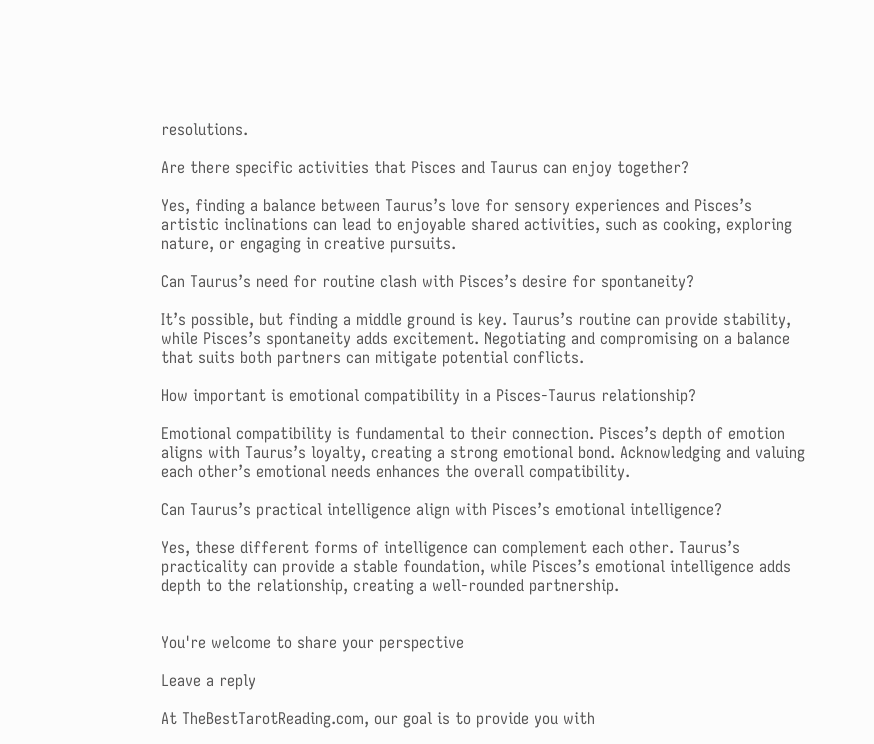resolutions.

Are there specific activities that Pisces and Taurus can enjoy together?

Yes, finding a balance between Taurus’s love for sensory experiences and Pisces’s artistic inclinations can lead to enjoyable shared activities, such as cooking, exploring nature, or engaging in creative pursuits.

Can Taurus’s need for routine clash with Pisces’s desire for spontaneity?

It’s possible, but finding a middle ground is key. Taurus’s routine can provide stability, while Pisces’s spontaneity adds excitement. Negotiating and compromising on a balance that suits both partners can mitigate potential conflicts.

How important is emotional compatibility in a Pisces-Taurus relationship?

Emotional compatibility is fundamental to their connection. Pisces’s depth of emotion aligns with Taurus’s loyalty, creating a strong emotional bond. Acknowledging and valuing each other’s emotional needs enhances the overall compatibility.

Can Taurus’s practical intelligence align with Pisces’s emotional intelligence?

Yes, these different forms of intelligence can complement each other. Taurus’s practicality can provide a stable foundation, while Pisces’s emotional intelligence adds depth to the relationship, creating a well-rounded partnership.


You're welcome to share your perspective

Leave a reply

At TheBestTarotReading.com, our goal is to provide you with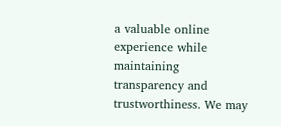a valuable online experience while maintaining transparency and trustworthiness. We may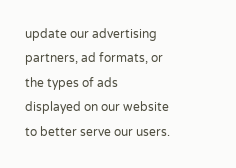update our advertising partners, ad formats, or the types of ads displayed on our website to better serve our users.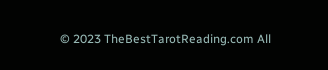© 2023 TheBestTarotReading.com All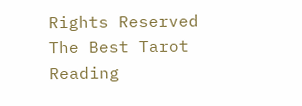Rights Reserved
The Best Tarot Reading